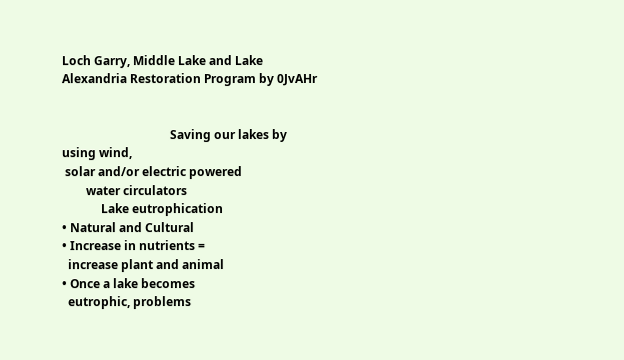Loch Garry, Middle Lake and Lake Alexandria Restoration Program by 0JvAHr


                                    Saving our lakes by using wind,
 solar and/or electric powered
        water circulators
             Lake eutrophication
• Natural and Cultural
• Increase in nutrients =
  increase plant and animal
• Once a lake becomes
  eutrophic, problems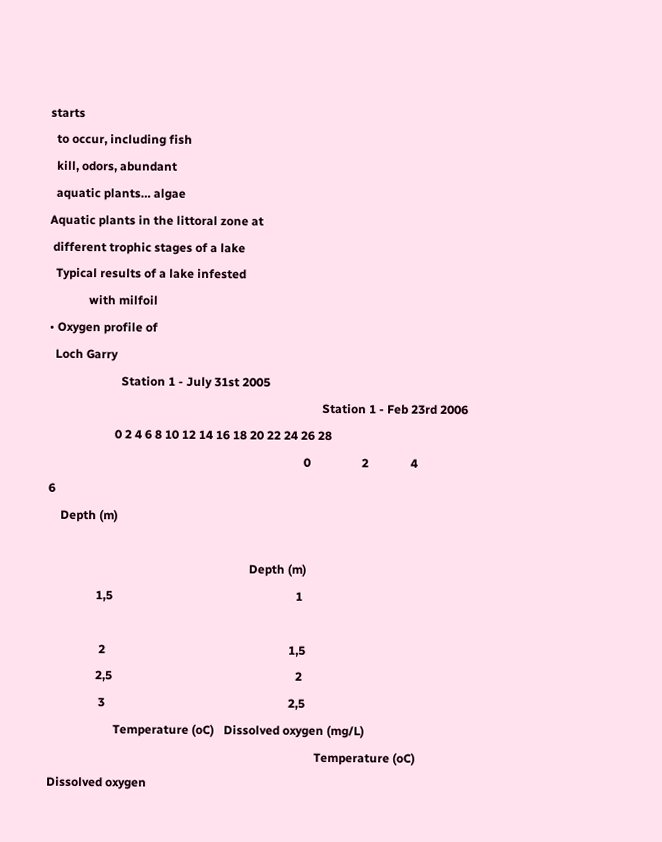starts
  to occur, including fish
  kill, odors, abundant
  aquatic plants… algae
Aquatic plants in the littoral zone at
 different trophic stages of a lake
  Typical results of a lake infested
             with milfoil
• Oxygen profile of
  Loch Garry
                        Station 1 - July 31st 2005
                                                                                           Station 1 - Feb 23rd 2006
                      0 2 4 6 8 10 12 14 16 18 20 22 24 26 28
                                                                                     0                 2              4               6
    Depth (m)

                                                                   Depth (m)
                1,5                                                             1

                 2                                                             1,5
                2,5                                                             2
                 3                                                             2,5
                      Temperature (oC)   Dissolved oxygen (mg/L)
                                                                                         Temperature (oC)   Dissolved oxygen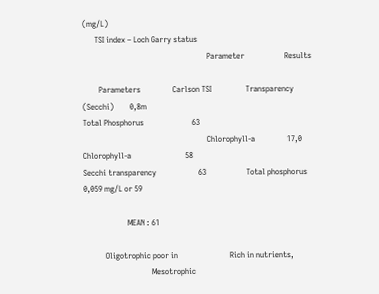(mg/L)
      TSI index – Loch Garry status
                                                              Parameter                    Results

        Parameters                Carlson TSI                 Transparency (Secchi)        0,8m
Total Phosphorus                        63
                                                              Chlorophyll-a                17,0
Chlorophyll-a                           58
Secchi transparency                     63                    Total phosphorus             0,059 mg/L or 59

                      MEAN : 61

           Oligotrophic poor in                          Rich in nutrients,
                                  Mesotrophic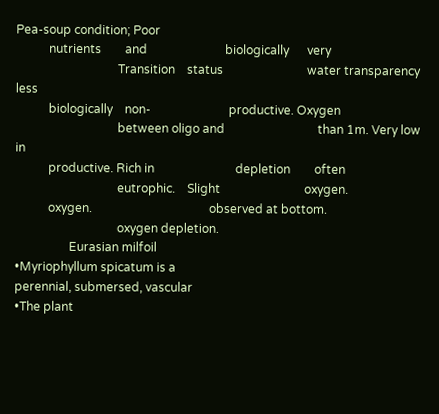Pea-soup condition; Poor
           nutrients        and                          biologically      very
                                  Transition    status                            water transparency less
           biologically    non-                          productive. Oxygen
                                  between oligo and                               than 1m. Very low in
           productive. Rich in                           depletion        often
                                  eutrophic.    Slight                            oxygen.
           oxygen.                                       observed at bottom.
                                  oxygen depletion.
                  Eurasian milfoil
•Myriophyllum spicatum is a
perennial, submersed, vascular
•The plant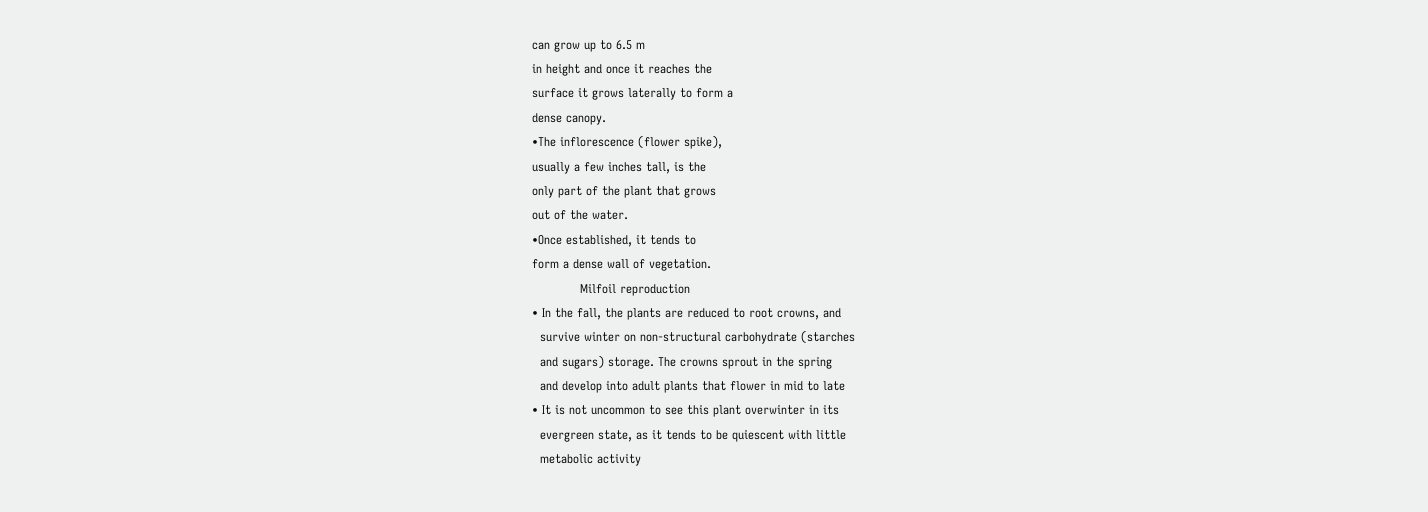can grow up to 6.5 m
in height and once it reaches the
surface it grows laterally to form a
dense canopy.
•The inflorescence (flower spike),
usually a few inches tall, is the
only part of the plant that grows
out of the water.
•Once established, it tends to
form a dense wall of vegetation.
            Milfoil reproduction
• In the fall, the plants are reduced to root crowns, and
  survive winter on non-structural carbohydrate (starches
  and sugars) storage. The crowns sprout in the spring
  and develop into adult plants that flower in mid to late
• It is not uncommon to see this plant overwinter in its
  evergreen state, as it tends to be quiescent with little
  metabolic activity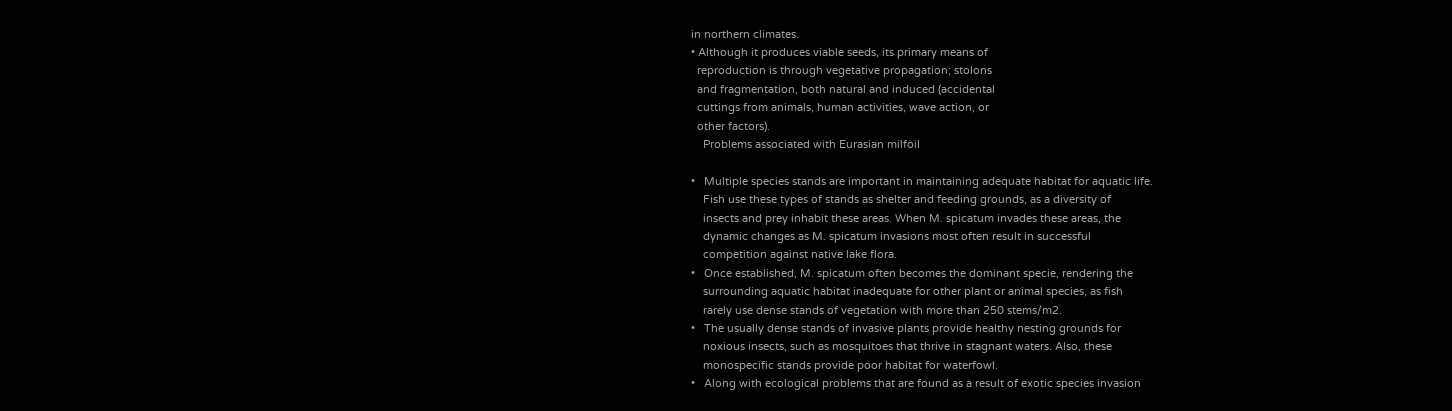in northern climates.
• Although it produces viable seeds, its primary means of
  reproduction is through vegetative propagation; stolons
  and fragmentation, both natural and induced (accidental
  cuttings from animals, human activities, wave action, or
  other factors).
    Problems associated with Eurasian milfoil

•   Multiple species stands are important in maintaining adequate habitat for aquatic life.
    Fish use these types of stands as shelter and feeding grounds, as a diversity of
    insects and prey inhabit these areas. When M. spicatum invades these areas, the
    dynamic changes as M. spicatum invasions most often result in successful
    competition against native lake flora.
•   Once established, M. spicatum often becomes the dominant specie, rendering the
    surrounding aquatic habitat inadequate for other plant or animal species, as fish
    rarely use dense stands of vegetation with more than 250 stems/m2.
•   The usually dense stands of invasive plants provide healthy nesting grounds for
    noxious insects, such as mosquitoes that thrive in stagnant waters. Also, these
    monospecific stands provide poor habitat for waterfowl.
•   Along with ecological problems that are found as a result of exotic species invasion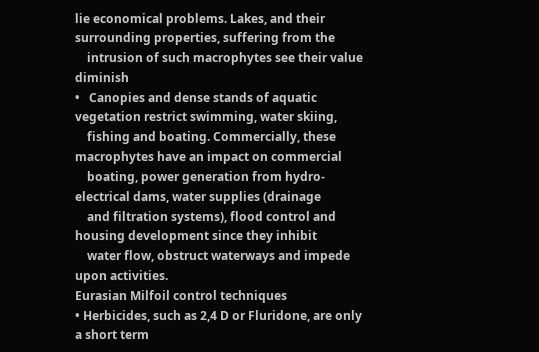lie economical problems. Lakes, and their surrounding properties, suffering from the
    intrusion of such macrophytes see their value diminish
•   Canopies and dense stands of aquatic vegetation restrict swimming, water skiing,
    fishing and boating. Commercially, these macrophytes have an impact on commercial
    boating, power generation from hydro-electrical dams, water supplies (drainage
    and filtration systems), flood control and housing development since they inhibit
    water flow, obstruct waterways and impede upon activities.
Eurasian Milfoil control techniques
• Herbicides, such as 2,4 D or Fluridone, are only a short term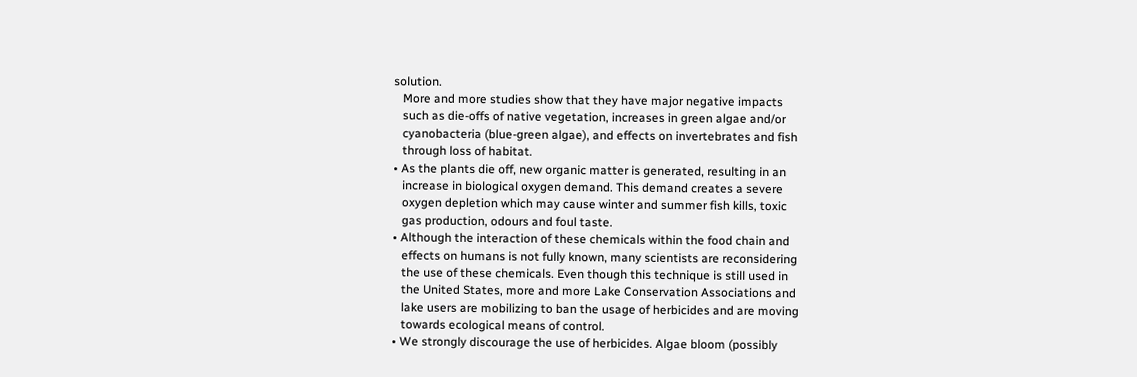solution.
   More and more studies show that they have major negative impacts
   such as die-offs of native vegetation, increases in green algae and/or
   cyanobacteria (blue-green algae), and effects on invertebrates and fish
   through loss of habitat.
• As the plants die off, new organic matter is generated, resulting in an
   increase in biological oxygen demand. This demand creates a severe
   oxygen depletion which may cause winter and summer fish kills, toxic
   gas production, odours and foul taste.
• Although the interaction of these chemicals within the food chain and
   effects on humans is not fully known, many scientists are reconsidering
   the use of these chemicals. Even though this technique is still used in
   the United States, more and more Lake Conservation Associations and
   lake users are mobilizing to ban the usage of herbicides and are moving
   towards ecological means of control.
• We strongly discourage the use of herbicides. Algae bloom (possibly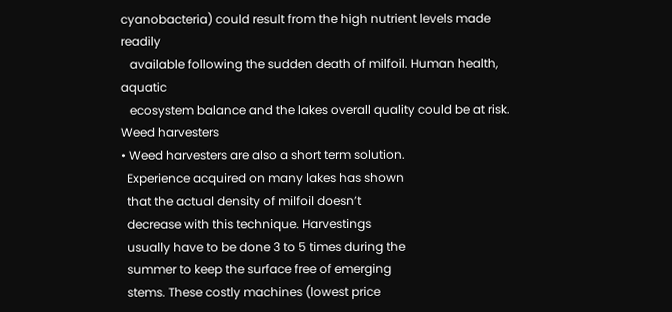cyanobacteria) could result from the high nutrient levels made readily
   available following the sudden death of milfoil. Human health, aquatic
   ecosystem balance and the lakes overall quality could be at risk.
Weed harvesters
• Weed harvesters are also a short term solution.
  Experience acquired on many lakes has shown
  that the actual density of milfoil doesn’t
  decrease with this technique. Harvestings
  usually have to be done 3 to 5 times during the
  summer to keep the surface free of emerging
  stems. These costly machines (lowest price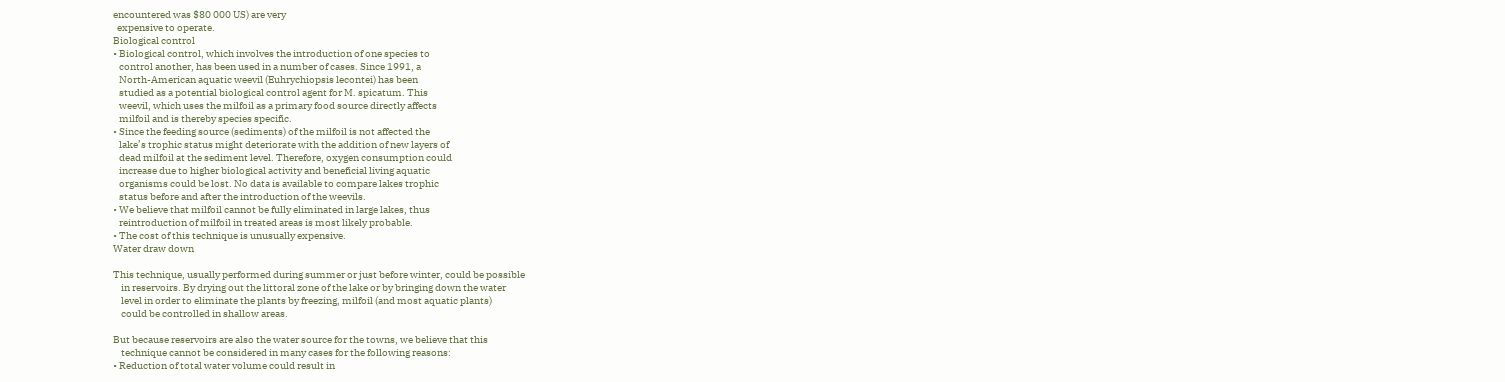encountered was $80 000 US) are very
  expensive to operate.
Biological control
• Biological control, which involves the introduction of one species to
   control another, has been used in a number of cases. Since 1991, a
   North-American aquatic weevil (Euhrychiopsis lecontei) has been
   studied as a potential biological control agent for M. spicatum. This
   weevil, which uses the milfoil as a primary food source directly affects
   milfoil and is thereby species specific.
• Since the feeding source (sediments) of the milfoil is not affected the
   lake’s trophic status might deteriorate with the addition of new layers of
   dead milfoil at the sediment level. Therefore, oxygen consumption could
   increase due to higher biological activity and beneficial living aquatic
   organisms could be lost. No data is available to compare lakes trophic
   status before and after the introduction of the weevils.
• We believe that milfoil cannot be fully eliminated in large lakes, thus
   reintroduction of milfoil in treated areas is most likely probable.
• The cost of this technique is unusually expensive.
Water draw down

This technique, usually performed during summer or just before winter, could be possible
    in reservoirs. By drying out the littoral zone of the lake or by bringing down the water
    level in order to eliminate the plants by freezing, milfoil (and most aquatic plants)
    could be controlled in shallow areas.

But because reservoirs are also the water source for the towns, we believe that this
    technique cannot be considered in many cases for the following reasons:
• Reduction of total water volume could result in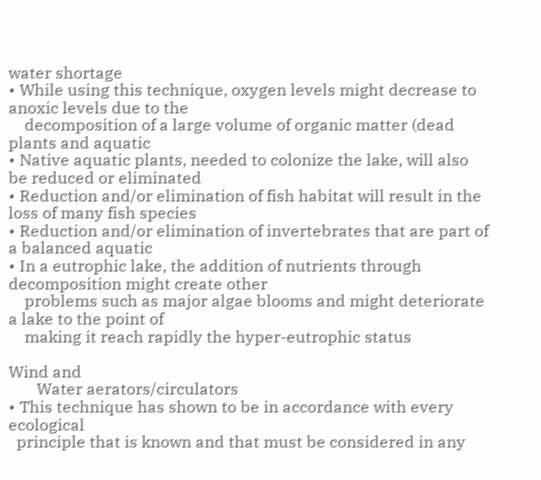water shortage
• While using this technique, oxygen levels might decrease to anoxic levels due to the
    decomposition of a large volume of organic matter (dead plants and aquatic
• Native aquatic plants, needed to colonize the lake, will also be reduced or eliminated
• Reduction and/or elimination of fish habitat will result in the loss of many fish species
• Reduction and/or elimination of invertebrates that are part of a balanced aquatic
• In a eutrophic lake, the addition of nutrients through decomposition might create other
    problems such as major algae blooms and might deteriorate a lake to the point of
    making it reach rapidly the hyper-eutrophic status

Wind and
       Water aerators/circulators
• This technique has shown to be in accordance with every ecological
  principle that is known and that must be considered in any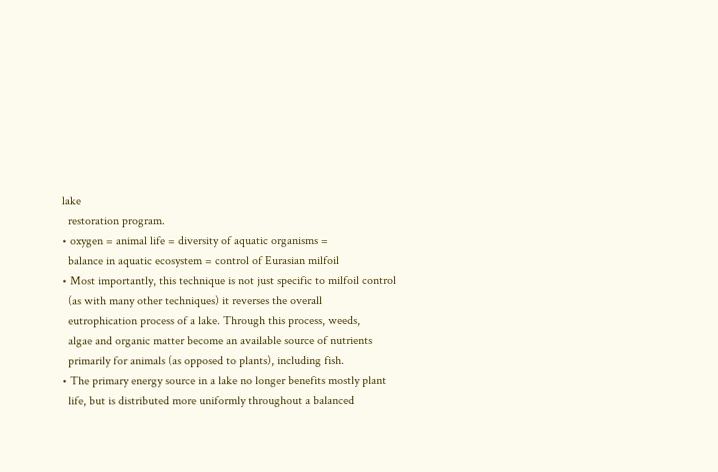lake
  restoration program.
• oxygen = animal life = diversity of aquatic organisms =
  balance in aquatic ecosystem = control of Eurasian milfoil
• Most importantly, this technique is not just specific to milfoil control
  (as with many other techniques) it reverses the overall
  eutrophication process of a lake. Through this process, weeds,
  algae and organic matter become an available source of nutrients
  primarily for animals (as opposed to plants), including fish.
• The primary energy source in a lake no longer benefits mostly plant
  life, but is distributed more uniformly throughout a balanced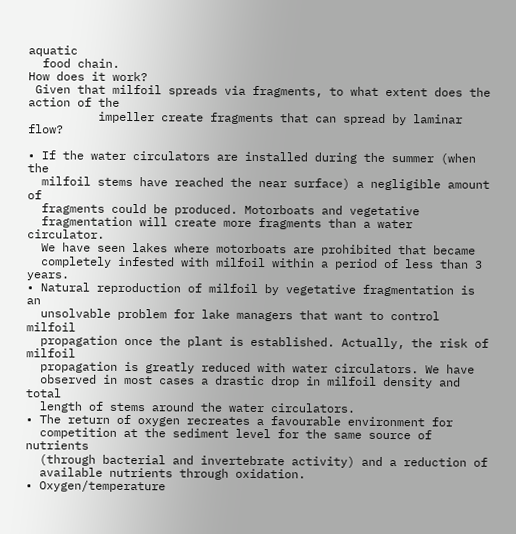aquatic
  food chain.
How does it work?
 Given that milfoil spreads via fragments, to what extent does the action of the
          impeller create fragments that can spread by laminar flow?

• If the water circulators are installed during the summer (when the
  milfoil stems have reached the near surface) a negligible amount of
  fragments could be produced. Motorboats and vegetative
  fragmentation will create more fragments than a water circulator.
  We have seen lakes where motorboats are prohibited that became
  completely infested with milfoil within a period of less than 3 years.
• Natural reproduction of milfoil by vegetative fragmentation is an
  unsolvable problem for lake managers that want to control milfoil
  propagation once the plant is established. Actually, the risk of milfoil
  propagation is greatly reduced with water circulators. We have
  observed in most cases a drastic drop in milfoil density and total
  length of stems around the water circulators.
• The return of oxygen recreates a favourable environment for
  competition at the sediment level for the same source of nutrients
  (through bacterial and invertebrate activity) and a reduction of
  available nutrients through oxidation.
• Oxygen/temperature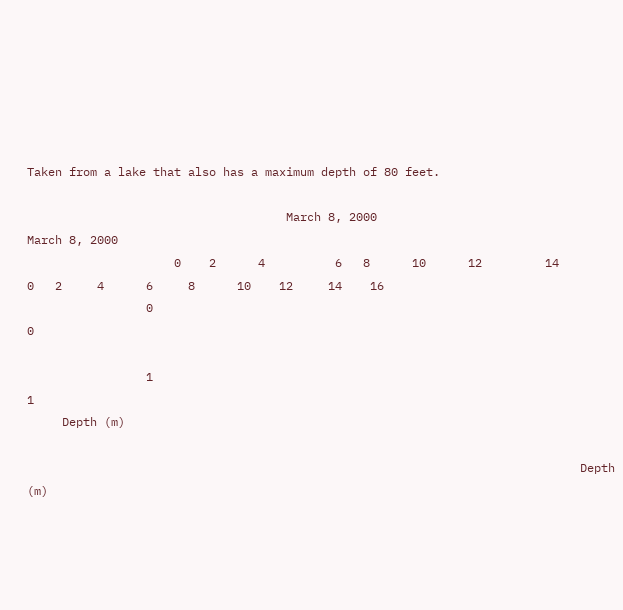Taken from a lake that also has a maximum depth of 80 feet.

                                     March 8, 2000                                                             March 8, 2000
                     0    2      4          6   8      10      12         14                   0   2     4      6     8      10    12     14    16
                 0                                                                         0

                 1                                                                         1
     Depth (m)

                                                                               Depth (m)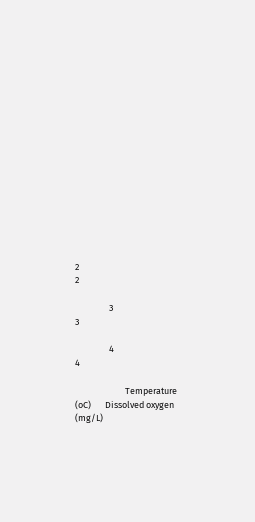2                                                                         2

                 3                                                                         3

                 4                                                                         4

                         Temperature (oC)       Dissolved oxygen (mg/L)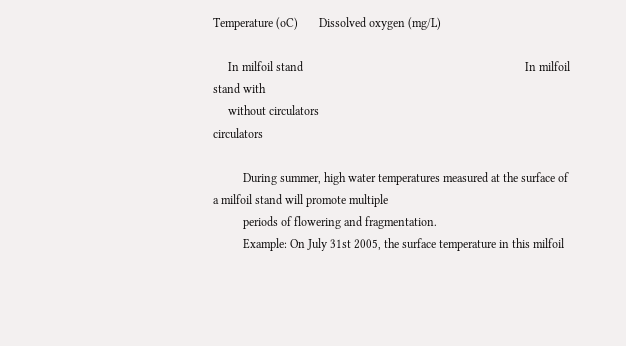Temperature (oC)       Dissolved oxygen (mg/L)

     In milfoil stand                                                                          In milfoil stand with
     without circulators                                                                       circulators

          During summer, high water temperatures measured at the surface of a milfoil stand will promote multiple
          periods of flowering and fragmentation.
          Example: On July 31st 2005, the surface temperature in this milfoil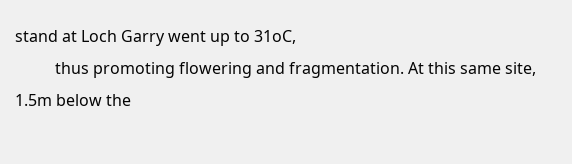stand at Loch Garry went up to 31oC,
          thus promoting flowering and fragmentation. At this same site, 1.5m below the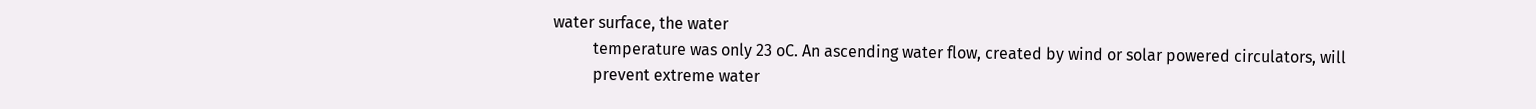water surface, the water
          temperature was only 23 oC. An ascending water flow, created by wind or solar powered circulators, will
          prevent extreme water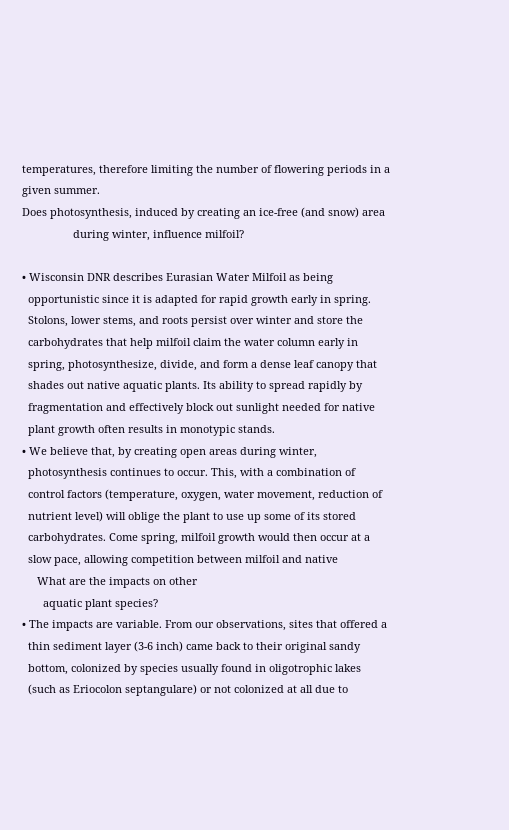temperatures, therefore limiting the number of flowering periods in a given summer.
Does photosynthesis, induced by creating an ice-free (and snow) area
                 during winter, influence milfoil?

• Wisconsin DNR describes Eurasian Water Milfoil as being
  opportunistic since it is adapted for rapid growth early in spring.
  Stolons, lower stems, and roots persist over winter and store the
  carbohydrates that help milfoil claim the water column early in
  spring, photosynthesize, divide, and form a dense leaf canopy that
  shades out native aquatic plants. Its ability to spread rapidly by
  fragmentation and effectively block out sunlight needed for native
  plant growth often results in monotypic stands.
• We believe that, by creating open areas during winter,
  photosynthesis continues to occur. This, with a combination of
  control factors (temperature, oxygen, water movement, reduction of
  nutrient level) will oblige the plant to use up some of its stored
  carbohydrates. Come spring, milfoil growth would then occur at a
  slow pace, allowing competition between milfoil and native
     What are the impacts on other
       aquatic plant species?
• The impacts are variable. From our observations, sites that offered a
  thin sediment layer (3-6 inch) came back to their original sandy
  bottom, colonized by species usually found in oligotrophic lakes
  (such as Eriocolon septangulare) or not colonized at all due to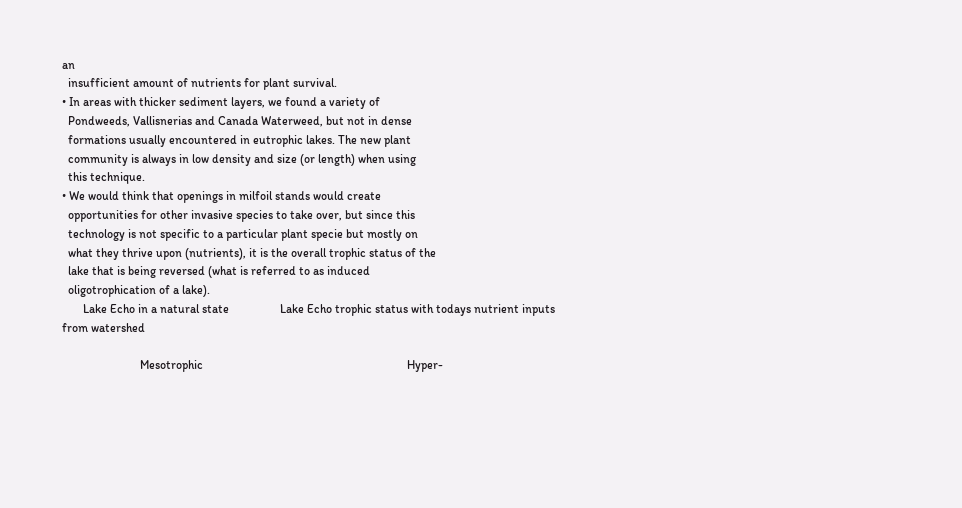an
  insufficient amount of nutrients for plant survival.
• In areas with thicker sediment layers, we found a variety of
  Pondweeds, Vallisnerias and Canada Waterweed, but not in dense
  formations usually encountered in eutrophic lakes. The new plant
  community is always in low density and size (or length) when using
  this technique.
• We would think that openings in milfoil stands would create
  opportunities for other invasive species to take over, but since this
  technology is not specific to a particular plant specie but mostly on
  what they thrive upon (nutrients), it is the overall trophic status of the
  lake that is being reversed (what is referred to as induced
  oligotrophication of a lake).
       Lake Echo in a natural state                 Lake Echo trophic status with todays nutrient inputs from watershed

                          Mesotrophic                                                                    Hyper-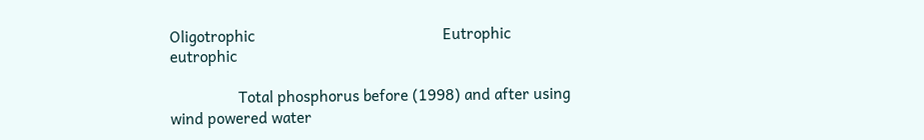Oligotrophic                                               Eutrophic                                     eutrophic

                 Total phosphorus before (1998) and after using wind powered water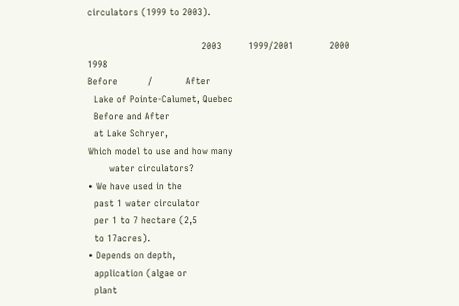circulators (1999 to 2003).

                                      2003         1999/2001            2000            1998
Before          /           After
  Lake of Pointe-Calumet, Quebec
  Before and After
  at Lake Schryer,
Which model to use and how many
       water circulators?
• We have used in the
  past 1 water circulator
  per 1 to 7 hectare (2,5
  to 17acres).
• Depends on depth,
  application (algae or
  plant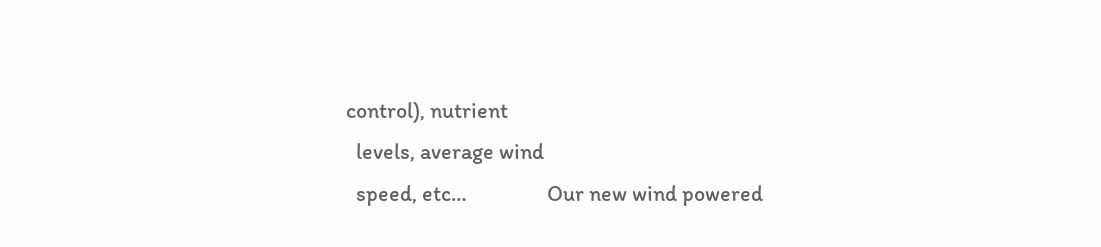control), nutrient
  levels, average wind
  speed, etc…                Our new wind powered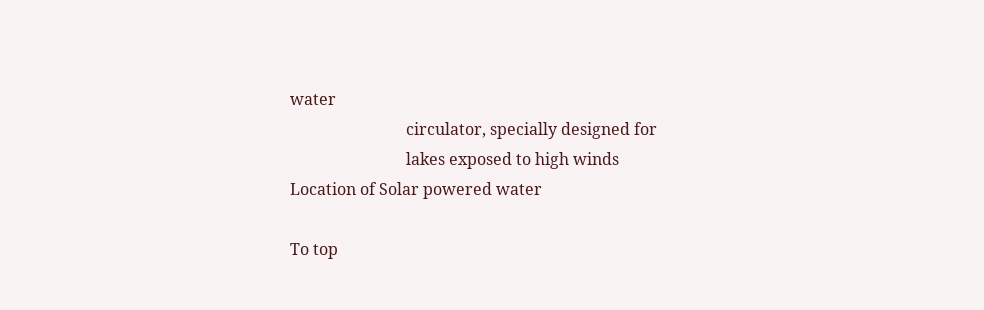water
                             circulator, specially designed for
                             lakes exposed to high winds
Location of Solar powered water

To top